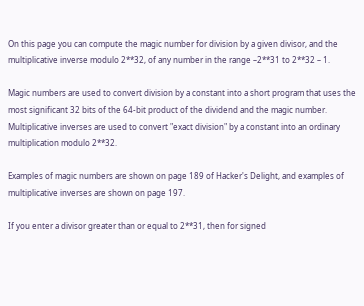On this page you can compute the magic number for division by a given divisor, and the multiplicative inverse modulo 2**32, of any number in the range –2**31 to 2**32 – 1.

Magic numbers are used to convert division by a constant into a short program that uses the most significant 32 bits of the 64-bit product of the dividend and the magic number. Multiplicative inverses are used to convert "exact division" by a constant into an ordinary multiplication modulo 2**32.

Examples of magic numbers are shown on page 189 of Hacker's Delight, and examples of multiplicative inverses are shown on page 197.

If you enter a divisor greater than or equal to 2**31, then for signed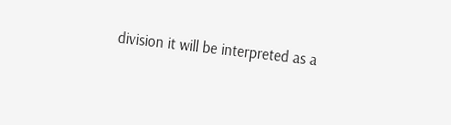division it will be interpreted as a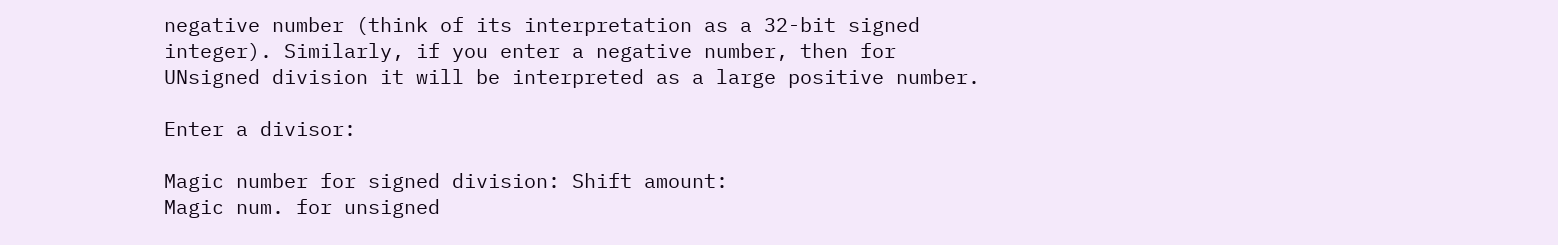negative number (think of its interpretation as a 32-bit signed integer). Similarly, if you enter a negative number, then for UNsigned division it will be interpreted as a large positive number.

Enter a divisor:

Magic number for signed division: Shift amount:
Magic num. for unsigned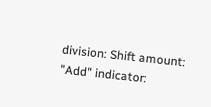division: Shift amount: "Add" indicator: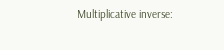Multiplicative inverse: